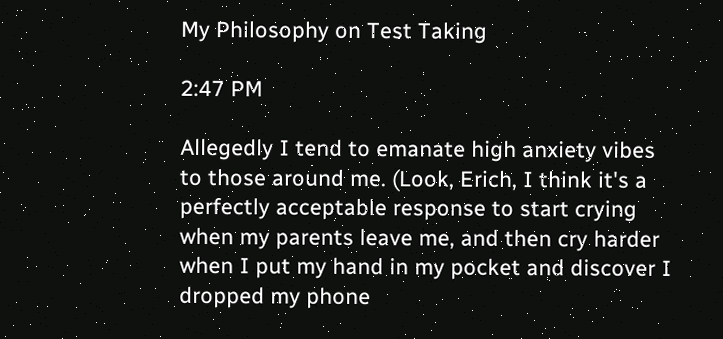My Philosophy on Test Taking

2:47 PM

Allegedly I tend to emanate high anxiety vibes to those around me. (Look, Erich, I think it's a perfectly acceptable response to start crying when my parents leave me, and then cry harder when I put my hand in my pocket and discover I dropped my phone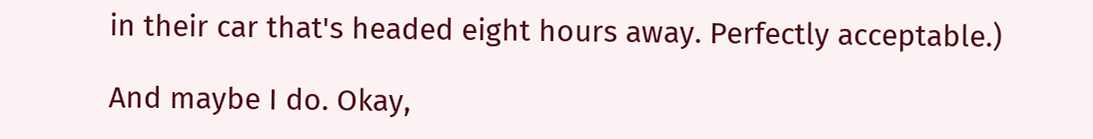in their car that's headed eight hours away. Perfectly acceptable.)

And maybe I do. Okay,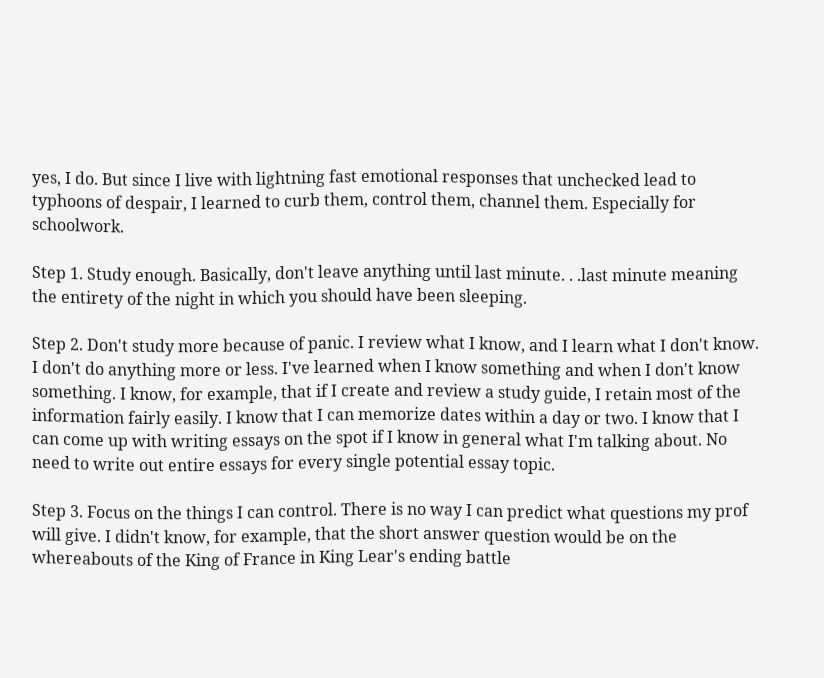yes, I do. But since I live with lightning fast emotional responses that unchecked lead to typhoons of despair, I learned to curb them, control them, channel them. Especially for schoolwork.

Step 1. Study enough. Basically, don't leave anything until last minute. . .last minute meaning the entirety of the night in which you should have been sleeping.

Step 2. Don't study more because of panic. I review what I know, and I learn what I don't know. I don't do anything more or less. I've learned when I know something and when I don't know something. I know, for example, that if I create and review a study guide, I retain most of the information fairly easily. I know that I can memorize dates within a day or two. I know that I can come up with writing essays on the spot if I know in general what I'm talking about. No need to write out entire essays for every single potential essay topic.

Step 3. Focus on the things I can control. There is no way I can predict what questions my prof will give. I didn't know, for example, that the short answer question would be on the whereabouts of the King of France in King Lear's ending battle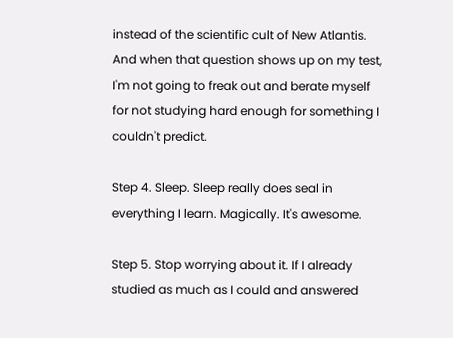instead of the scientific cult of New Atlantis. And when that question shows up on my test, I'm not going to freak out and berate myself for not studying hard enough for something I couldn't predict.

Step 4. Sleep. Sleep really does seal in everything I learn. Magically. It's awesome.

Step 5. Stop worrying about it. If I already studied as much as I could and answered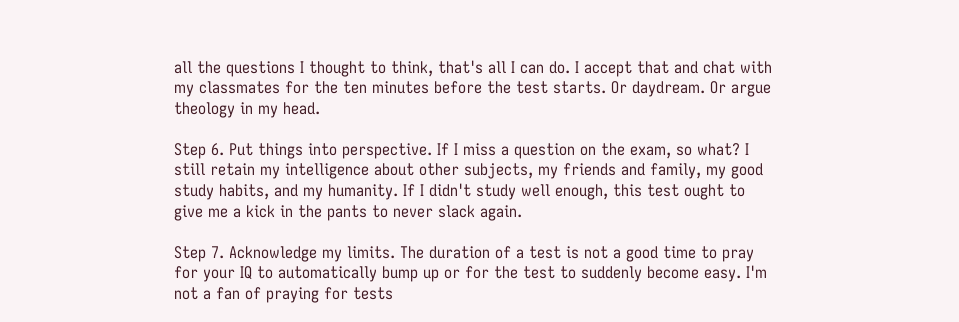all the questions I thought to think, that's all I can do. I accept that and chat with my classmates for the ten minutes before the test starts. Or daydream. Or argue theology in my head.

Step 6. Put things into perspective. If I miss a question on the exam, so what? I still retain my intelligence about other subjects, my friends and family, my good study habits, and my humanity. If I didn't study well enough, this test ought to give me a kick in the pants to never slack again.

Step 7. Acknowledge my limits. The duration of a test is not a good time to pray for your IQ to automatically bump up or for the test to suddenly become easy. I'm not a fan of praying for tests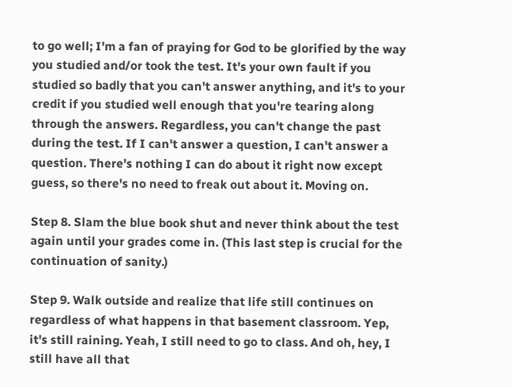to go well; I'm a fan of praying for God to be glorified by the way you studied and/or took the test. It's your own fault if you studied so badly that you can't answer anything, and it's to your credit if you studied well enough that you're tearing along through the answers. Regardless, you can't change the past during the test. If I can't answer a question, I can't answer a question. There's nothing I can do about it right now except guess, so there's no need to freak out about it. Moving on.

Step 8. Slam the blue book shut and never think about the test again until your grades come in. (This last step is crucial for the continuation of sanity.)

Step 9. Walk outside and realize that life still continues on regardless of what happens in that basement classroom. Yep, it's still raining. Yeah, I still need to go to class. And oh, hey, I still have all that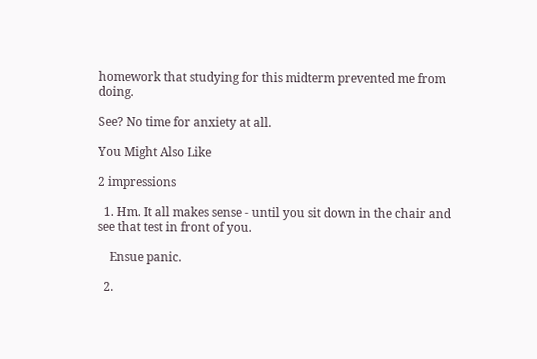homework that studying for this midterm prevented me from doing.

See? No time for anxiety at all.

You Might Also Like

2 impressions

  1. Hm. It all makes sense - until you sit down in the chair and see that test in front of you.

    Ensue panic.

  2.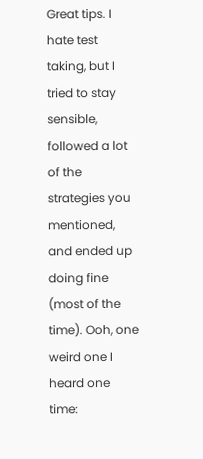Great tips. I hate test taking, but I tried to stay sensible, followed a lot of the strategies you mentioned, and ended up doing fine (most of the time). Ooh, one weird one I heard one time: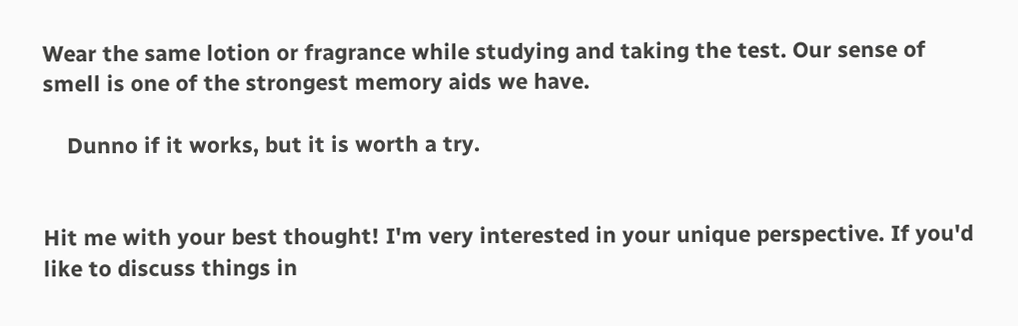Wear the same lotion or fragrance while studying and taking the test. Our sense of smell is one of the strongest memory aids we have.

    Dunno if it works, but it is worth a try.


Hit me with your best thought! I'm very interested in your unique perspective. If you'd like to discuss things in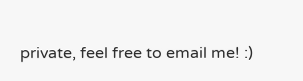private, feel free to email me! :)